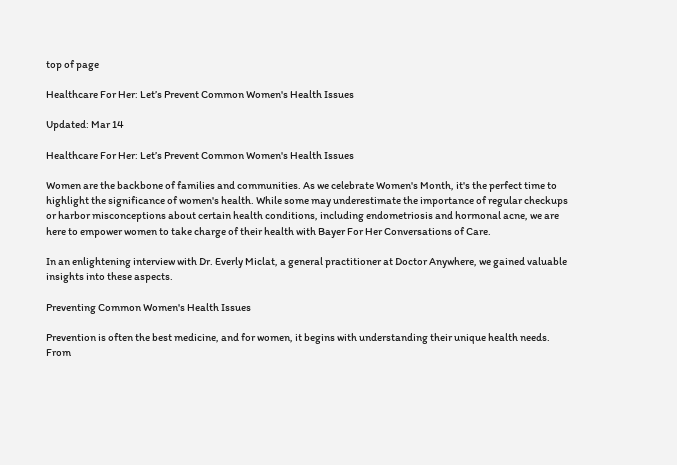top of page

Healthcare For Her: Let’s Prevent Common Women's Health Issues

Updated: Mar 14

Healthcare For Her: Let’s Prevent Common Women's Health Issues

Women are the backbone of families and communities. As we celebrate Women's Month, it's the perfect time to highlight the significance of women's health. While some may underestimate the importance of regular checkups or harbor misconceptions about certain health conditions, including endometriosis and hormonal acne, we are here to empower women to take charge of their health with Bayer For Her Conversations of Care.

In an enlightening interview with Dr. Everly Miclat, a general practitioner at Doctor Anywhere, we gained valuable insights into these aspects.

Preventing Common Women's Health Issues

Prevention is often the best medicine, and for women, it begins with understanding their unique health needs. From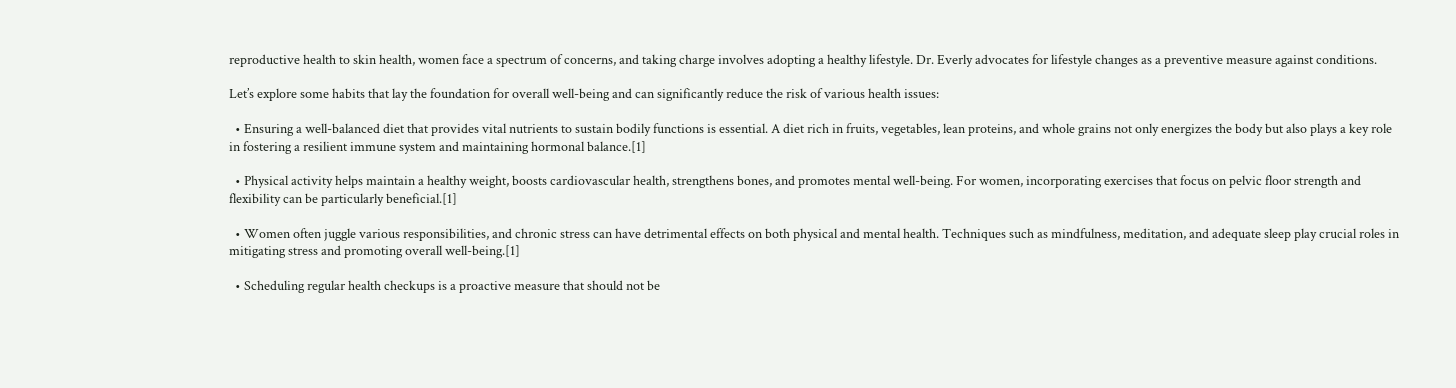reproductive health to skin health, women face a spectrum of concerns, and taking charge involves adopting a healthy lifestyle. Dr. Everly advocates for lifestyle changes as a preventive measure against conditions.

Let’s explore some habits that lay the foundation for overall well-being and can significantly reduce the risk of various health issues:

  • Ensuring a well-balanced diet that provides vital nutrients to sustain bodily functions is essential. A diet rich in fruits, vegetables, lean proteins, and whole grains not only energizes the body but also plays a key role in fostering a resilient immune system and maintaining hormonal balance.[1]

  • Physical activity helps maintain a healthy weight, boosts cardiovascular health, strengthens bones, and promotes mental well-being. For women, incorporating exercises that focus on pelvic floor strength and flexibility can be particularly beneficial.[1]

  • Women often juggle various responsibilities, and chronic stress can have detrimental effects on both physical and mental health. Techniques such as mindfulness, meditation, and adequate sleep play crucial roles in mitigating stress and promoting overall well-being.[1]

  • Scheduling regular health checkups is a proactive measure that should not be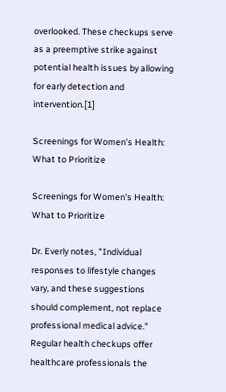overlooked. These checkups serve as a preemptive strike against potential health issues by allowing for early detection and intervention.[1]

Screenings for Women's Health: What to Prioritize

Screenings for Women's Health: What to Prioritize

Dr. Everly notes, "Individual responses to lifestyle changes vary, and these suggestions should complement, not replace professional medical advice." Regular health checkups offer healthcare professionals the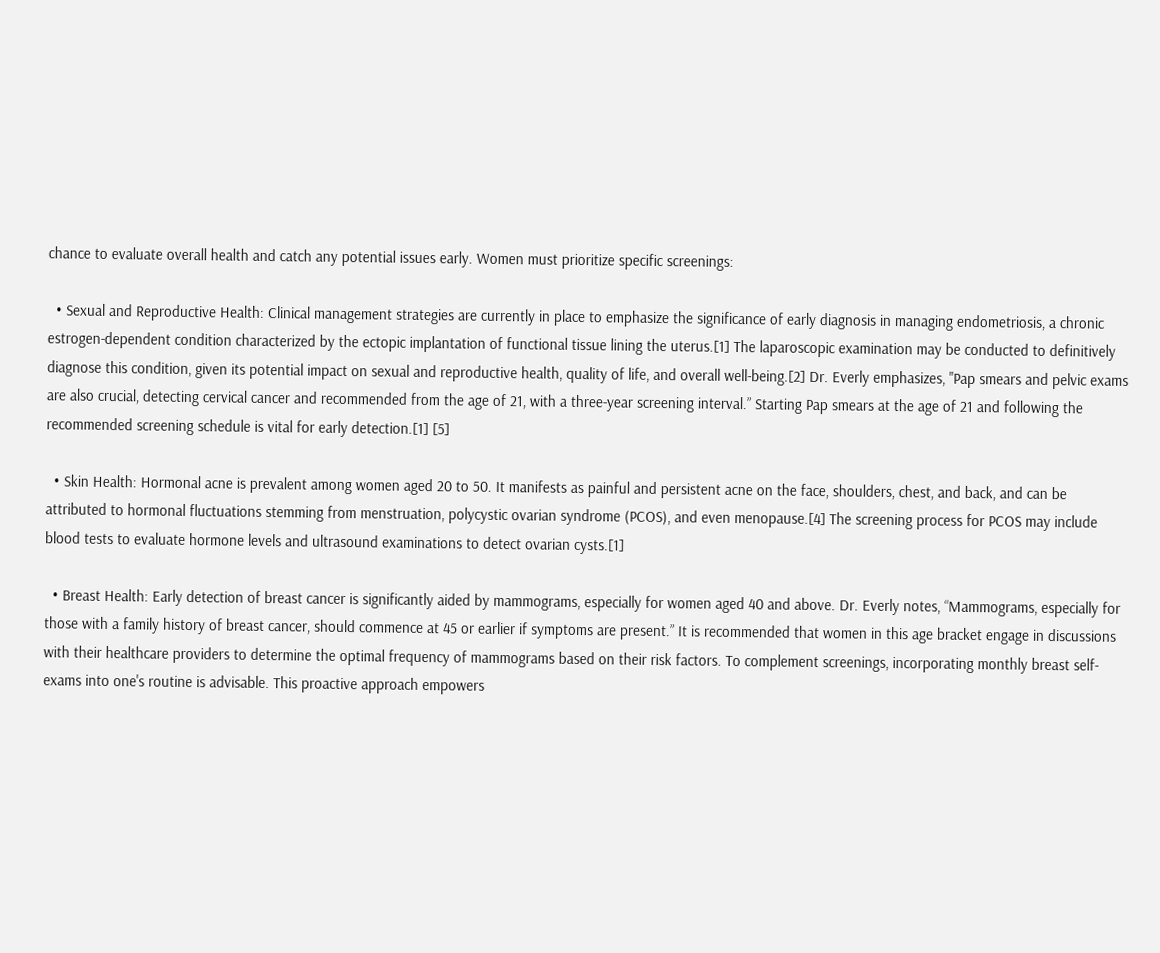chance to evaluate overall health and catch any potential issues early. Women must prioritize specific screenings:

  • Sexual and Reproductive Health: Clinical management strategies are currently in place to emphasize the significance of early diagnosis in managing endometriosis, a chronic estrogen-dependent condition characterized by the ectopic implantation of functional tissue lining the uterus.[1] The laparoscopic examination may be conducted to definitively diagnose this condition, given its potential impact on sexual and reproductive health, quality of life, and overall well-being.[2] Dr. Everly emphasizes, "Pap smears and pelvic exams are also crucial, detecting cervical cancer and recommended from the age of 21, with a three-year screening interval.” Starting Pap smears at the age of 21 and following the recommended screening schedule is vital for early detection.[1] [5]

  • Skin Health: Hormonal acne is prevalent among women aged 20 to 50. It manifests as painful and persistent acne on the face, shoulders, chest, and back, and can be attributed to hormonal fluctuations stemming from menstruation, polycystic ovarian syndrome (PCOS), and even menopause.[4] The screening process for PCOS may include blood tests to evaluate hormone levels and ultrasound examinations to detect ovarian cysts.[1]

  • Breast Health: Early detection of breast cancer is significantly aided by mammograms, especially for women aged 40 and above. Dr. Everly notes, “Mammograms, especially for those with a family history of breast cancer, should commence at 45 or earlier if symptoms are present.” It is recommended that women in this age bracket engage in discussions with their healthcare providers to determine the optimal frequency of mammograms based on their risk factors. To complement screenings, incorporating monthly breast self-exams into one's routine is advisable. This proactive approach empowers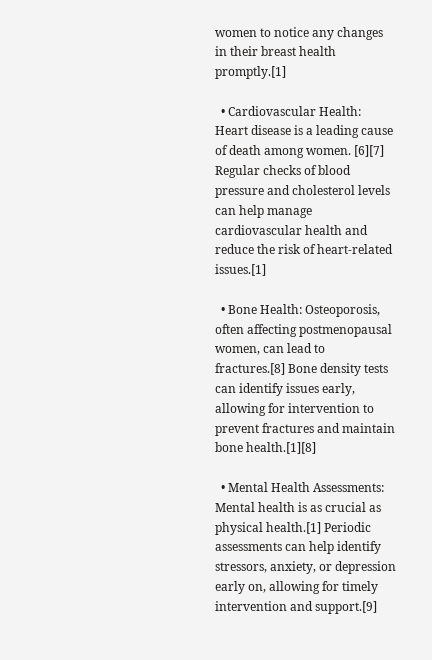women to notice any changes in their breast health promptly.[1]

  • Cardiovascular Health: Heart disease is a leading cause of death among women. [6][7] Regular checks of blood pressure and cholesterol levels can help manage cardiovascular health and reduce the risk of heart-related issues.[1]

  • Bone Health: Osteoporosis, often affecting postmenopausal women, can lead to fractures.[8] Bone density tests can identify issues early, allowing for intervention to prevent fractures and maintain bone health.[1][8]

  • Mental Health Assessments: Mental health is as crucial as physical health.[1] Periodic assessments can help identify stressors, anxiety, or depression early on, allowing for timely intervention and support.[9]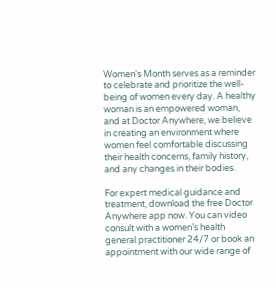Women's Month serves as a reminder to celebrate and prioritize the well-being of women every day. A healthy woman is an empowered woman, and at Doctor Anywhere, we believe in creating an environment where women feel comfortable discussing their health concerns, family history, and any changes in their bodies.

For expert medical guidance and treatment, download the free Doctor Anywhere app now. You can video consult with a women’s health general practitioner 24/7 or book an appointment with our wide range of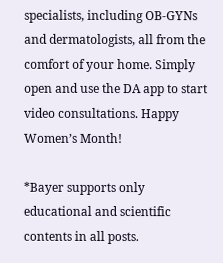specialists, including OB-GYNs and dermatologists, all from the comfort of your home. Simply open and use the DA app to start video consultations. Happy Women’s Month!

*Bayer supports only educational and scientific contents in all posts.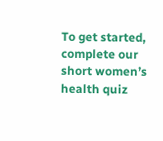To get started, complete our short women’s health quiz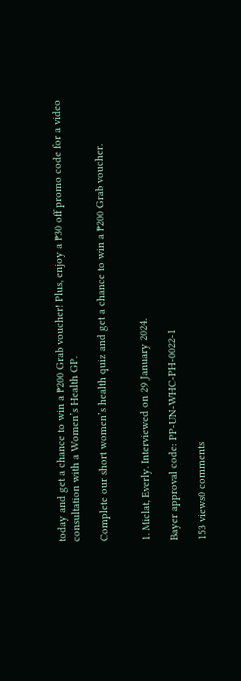today and get a chance to win a ₱200 Grab voucher! Plus, enjoy a ₱30 off promo code for a video consultation with a Women’s Health GP.

Complete our short women’s health quiz and get a chance to win a ₱200 Grab voucher.


1. Miclat, Everly. Interviewed on 29 January 2024.

Bayer approval code: PP-UN-WHC-PH-0022-1

153 views0 comments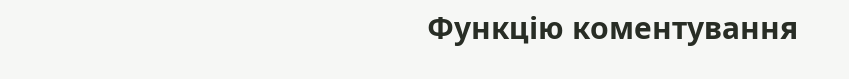Функцію коментування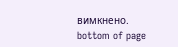вимкнено.
bottom of page